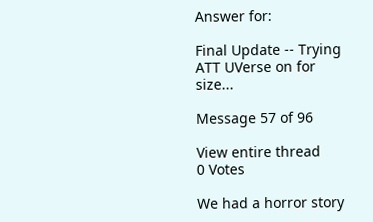Answer for:

Final Update -- Trying ATT UVerse on for size...

Message 57 of 96

View entire thread
0 Votes

We had a horror story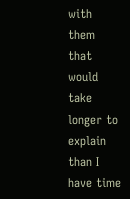with them that would take longer to explain than I have time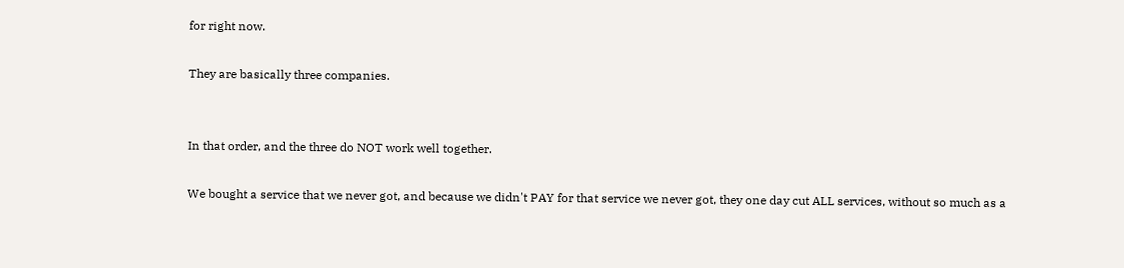for right now.

They are basically three companies.


In that order, and the three do NOT work well together.

We bought a service that we never got, and because we didn't PAY for that service we never got, they one day cut ALL services, without so much as a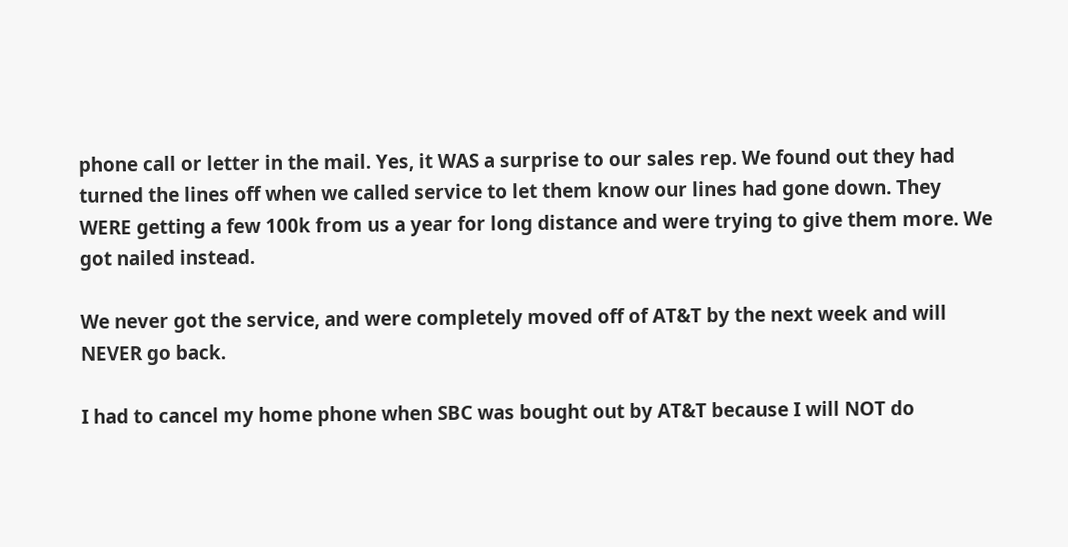phone call or letter in the mail. Yes, it WAS a surprise to our sales rep. We found out they had turned the lines off when we called service to let them know our lines had gone down. They WERE getting a few 100k from us a year for long distance and were trying to give them more. We got nailed instead.

We never got the service, and were completely moved off of AT&T by the next week and will NEVER go back.

I had to cancel my home phone when SBC was bought out by AT&T because I will NOT do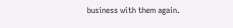business with them again.